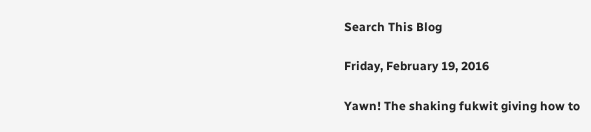Search This Blog

Friday, February 19, 2016

Yawn! The shaking fukwit giving how to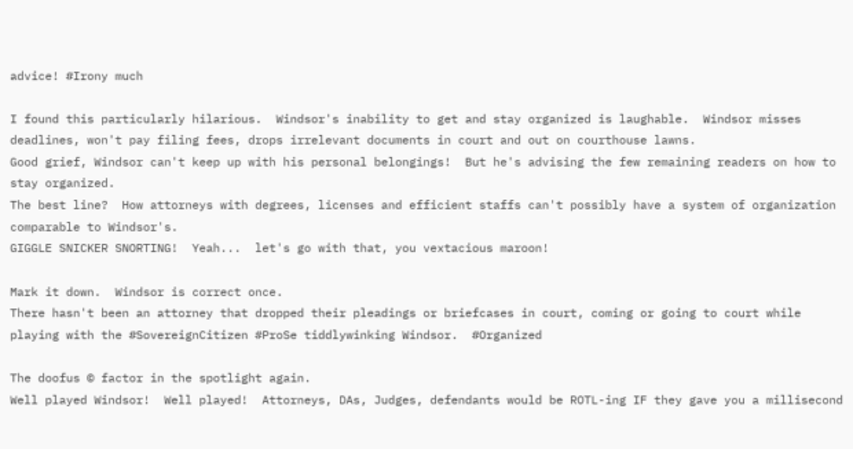advice! #Irony much

I found this particularly hilarious.  Windsor's inability to get and stay organized is laughable.  Windsor misses deadlines, won't pay filing fees, drops irrelevant documents in court and out on courthouse lawns.
Good grief, Windsor can't keep up with his personal belongings!  But he's advising the few remaining readers on how to stay organized.
The best line?  How attorneys with degrees, licenses and efficient staffs can't possibly have a system of organization comparable to Windsor's.
GIGGLE SNICKER SNORTING!  Yeah...  let's go with that, you vextacious maroon!

Mark it down.  Windsor is correct once.
There hasn't been an attorney that dropped their pleadings or briefcases in court, coming or going to court while playing with the #SovereignCitizen #ProSe tiddlywinking Windsor.  #Organized

The doofus © factor in the spotlight again.
Well played Windsor!  Well played!  Attorneys, DAs, Judges, defendants would be ROTL-ing IF they gave you a millisecond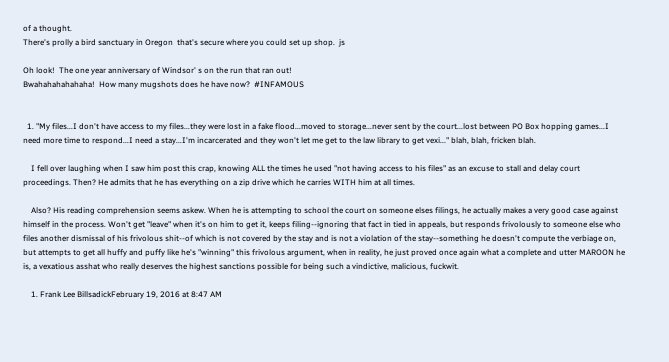of a thought.
There's prolly a bird sanctuary in Oregon  that's secure where you could set up shop.  js

Oh look!  The one year anniversary of Windsor' s on the run that ran out!
Bwahahahahahaha!  How many mugshots does he have now?  #INFAMOUS


  1. "My files...I don't have access to my files...they were lost in a fake flood...moved to storage...never sent by the court...lost between PO Box hopping games...I need more time to respond...I need a stay...I'm incarcerated and they won't let me get to the law library to get vexi..." blah, blah, fricken blah.

    I fell over laughing when I saw him post this crap, knowing ALL the times he used "not having access to his files" as an excuse to stall and delay court proceedings. Then? He admits that he has everything on a zip drive which he carries WITH him at all times.

    Also? His reading comprehension seems askew. When he is attempting to school the court on someone elses filings, he actually makes a very good case against himself in the process. Won't get "leave" when it's on him to get it, keeps filing--ignoring that fact in tied in appeals, but responds frivolously to someone else who files another dismissal of his frivolous shit--of which is not covered by the stay and is not a violation of the stay--something he doesn't compute the verbiage on, but attempts to get all huffy and puffy like he's "winning" this frivolous argument, when in reality, he just proved once again what a complete and utter MAROON he is, a vexatious asshat who really deserves the highest sanctions possible for being such a vindictive, malicious, fuckwit.

    1. Frank Lee BillsadickFebruary 19, 2016 at 8:47 AM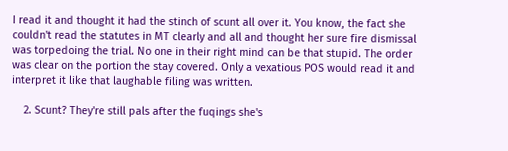I read it and thought it had the stinch of scunt all over it. You know, the fact she couldn't read the statutes in MT clearly and all and thought her sure fire dismissal was torpedoing the trial. No one in their right mind can be that stupid. The order was clear on the portion the stay covered. Only a vexatious POS would read it and interpret it like that laughable filing was written.

    2. Scunt? They're still pals after the fuqings she's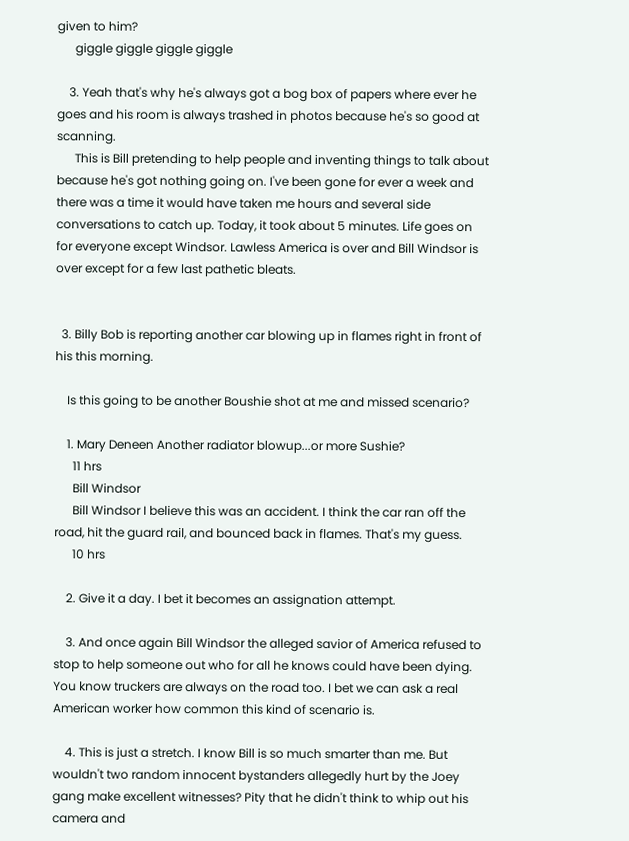given to him?
      giggle giggle giggle giggle

    3. Yeah that's why he's always got a bog box of papers where ever he goes and his room is always trashed in photos because he's so good at scanning.
      This is Bill pretending to help people and inventing things to talk about because he's got nothing going on. I've been gone for ever a week and there was a time it would have taken me hours and several side conversations to catch up. Today, it took about 5 minutes. Life goes on for everyone except Windsor. Lawless America is over and Bill Windsor is over except for a few last pathetic bleats.


  3. Billy Bob is reporting another car blowing up in flames right in front of his this morning.

    Is this going to be another Boushie shot at me and missed scenario?

    1. Mary Deneen Another radiator blowup...or more Sushie?
      11 hrs
      Bill Windsor
      Bill Windsor I believe this was an accident. I think the car ran off the road, hit the guard rail, and bounced back in flames. That's my guess.
      10 hrs

    2. Give it a day. I bet it becomes an assignation attempt.

    3. And once again Bill Windsor the alleged savior of America refused to stop to help someone out who for all he knows could have been dying. You know truckers are always on the road too. I bet we can ask a real American worker how common this kind of scenario is.

    4. This is just a stretch. I know Bill is so much smarter than me. But wouldn't two random innocent bystanders allegedly hurt by the Joey gang make excellent witnesses? Pity that he didn't think to whip out his camera and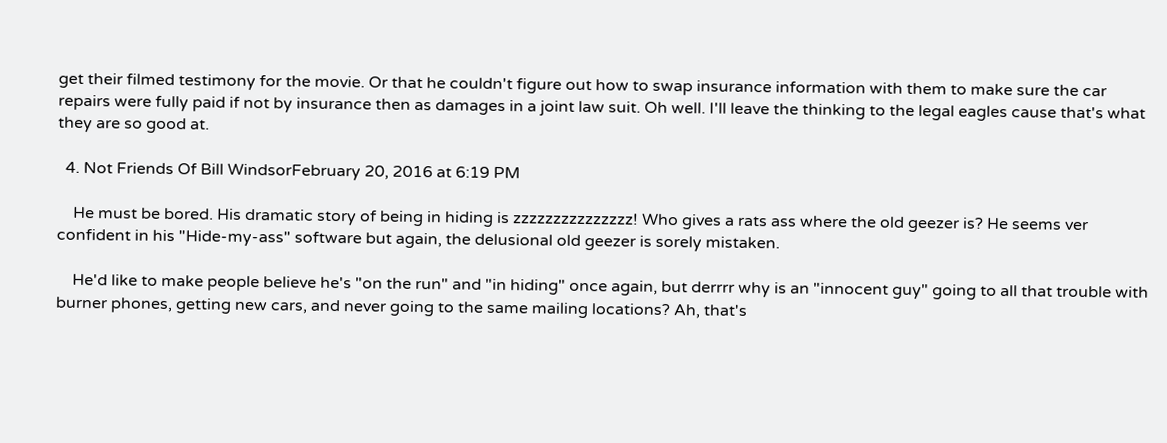get their filmed testimony for the movie. Or that he couldn't figure out how to swap insurance information with them to make sure the car repairs were fully paid if not by insurance then as damages in a joint law suit. Oh well. I'll leave the thinking to the legal eagles cause that's what they are so good at.

  4. Not Friends Of Bill WindsorFebruary 20, 2016 at 6:19 PM

    He must be bored. His dramatic story of being in hiding is zzzzzzzzzzzzzzz! Who gives a rats ass where the old geezer is? He seems ver confident in his "Hide-my-ass" software but again, the delusional old geezer is sorely mistaken.

    He'd like to make people believe he's "on the run" and "in hiding" once again, but derrrr why is an "innocent guy" going to all that trouble with burner phones, getting new cars, and never going to the same mailing locations? Ah, that's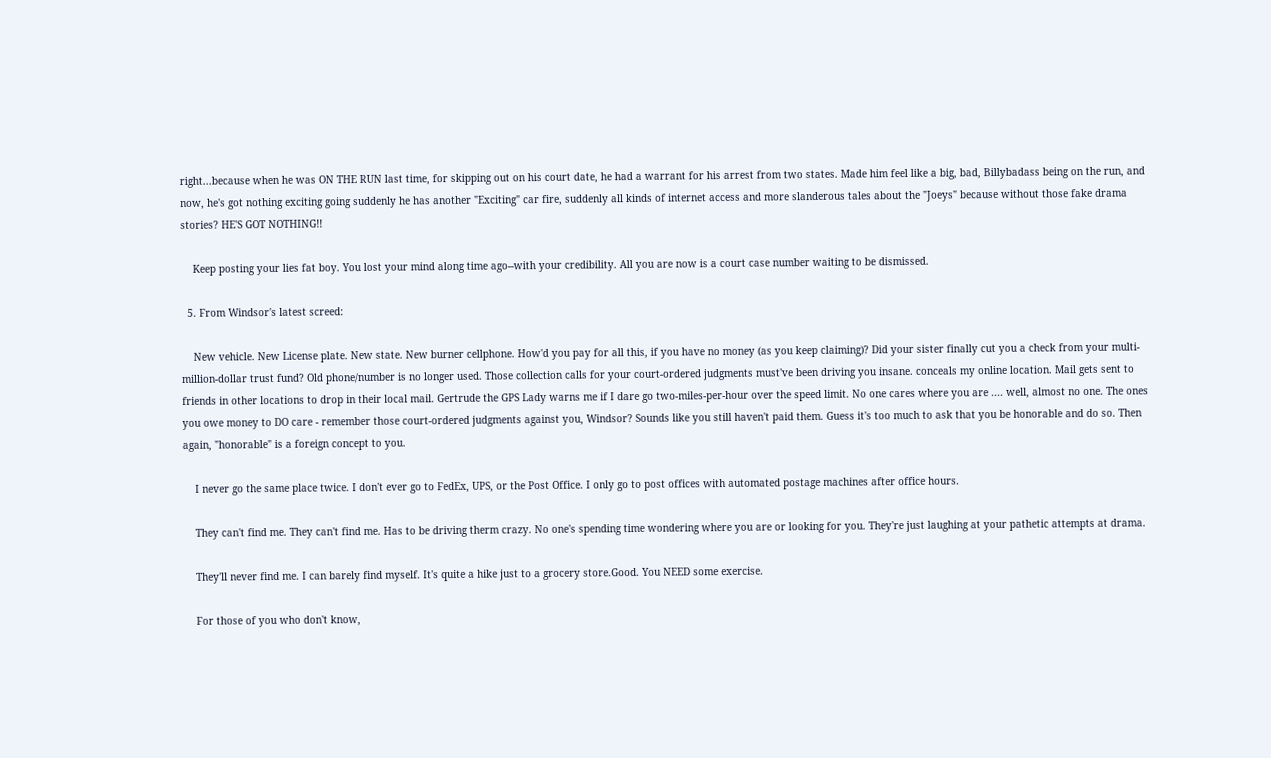right...because when he was ON THE RUN last time, for skipping out on his court date, he had a warrant for his arrest from two states. Made him feel like a big, bad, Billybadass being on the run, and now, he's got nothing exciting going suddenly he has another "Exciting" car fire, suddenly all kinds of internet access and more slanderous tales about the "Joeys" because without those fake drama stories? HE'S GOT NOTHING!!

    Keep posting your lies fat boy. You lost your mind along time ago--with your credibility. All you are now is a court case number waiting to be dismissed.

  5. From Windsor's latest screed:

    New vehicle. New License plate. New state. New burner cellphone. How'd you pay for all this, if you have no money (as you keep claiming)? Did your sister finally cut you a check from your multi-million-dollar trust fund? Old phone/number is no longer used. Those collection calls for your court-ordered judgments must've been driving you insane. conceals my online location. Mail gets sent to friends in other locations to drop in their local mail. Gertrude the GPS Lady warns me if I dare go two-miles-per-hour over the speed limit. No one cares where you are .... well, almost no one. The ones you owe money to DO care - remember those court-ordered judgments against you, Windsor? Sounds like you still haven't paid them. Guess it's too much to ask that you be honorable and do so. Then again, "honorable" is a foreign concept to you.

    I never go the same place twice. I don't ever go to FedEx, UPS, or the Post Office. I only go to post offices with automated postage machines after office hours.

    They can't find me. They can't find me. Has to be driving therm crazy. No one's spending time wondering where you are or looking for you. They're just laughing at your pathetic attempts at drama.

    They'll never find me. I can barely find myself. It's quite a hike just to a grocery store.Good. You NEED some exercise.

    For those of you who don't know,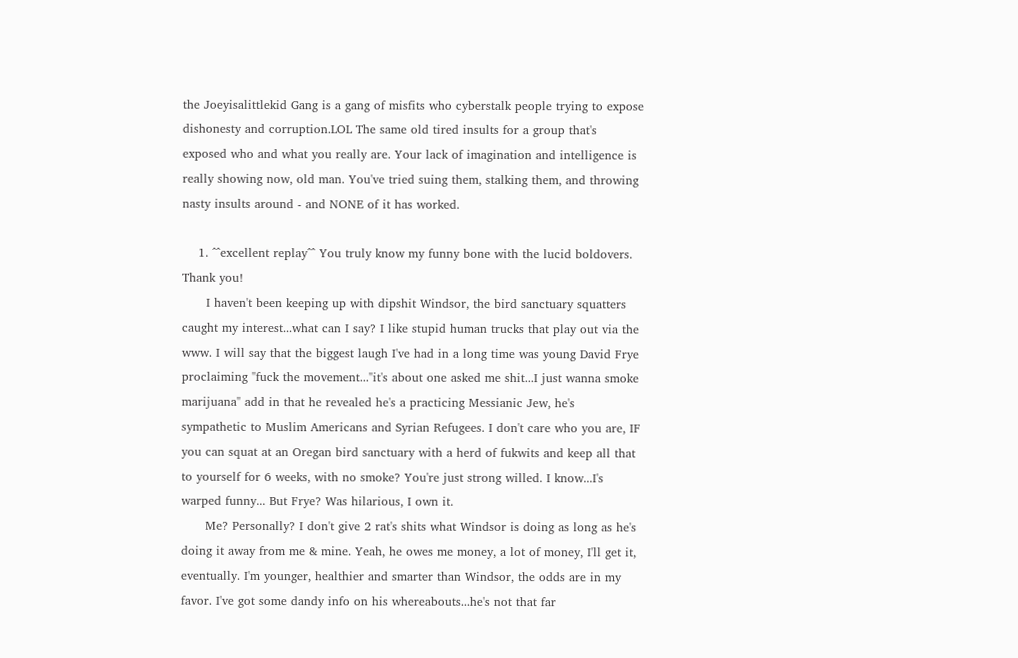the Joeyisalittlekid Gang is a gang of misfits who cyberstalk people trying to expose dishonesty and corruption.LOL The same old tired insults for a group that's exposed who and what you really are. Your lack of imagination and intelligence is really showing now, old man. You've tried suing them, stalking them, and throwing nasty insults around - and NONE of it has worked.

    1. ^^excellent replay^^ You truly know my funny bone with the lucid boldovers. Thank you!
      I haven't been keeping up with dipshit Windsor, the bird sanctuary squatters caught my interest...what can I say? I like stupid human trucks that play out via the www. I will say that the biggest laugh I've had in a long time was young David Frye proclaiming "fuck the movement..."it's about one asked me shit...I just wanna smoke marijuana" add in that he revealed he's a practicing Messianic Jew, he's sympathetic to Muslim Americans and Syrian Refugees. I don't care who you are, IF you can squat at an Oregan bird sanctuary with a herd of fukwits and keep all that to yourself for 6 weeks, with no smoke? You're just strong willed. I know...I's warped funny... But Frye? Was hilarious, I own it.
      Me? Personally? I don't give 2 rat's shits what Windsor is doing as long as he's doing it away from me & mine. Yeah, he owes me money, a lot of money, I'll get it, eventually. I'm younger, healthier and smarter than Windsor, the odds are in my favor. I've got some dandy info on his whereabouts...he's not that far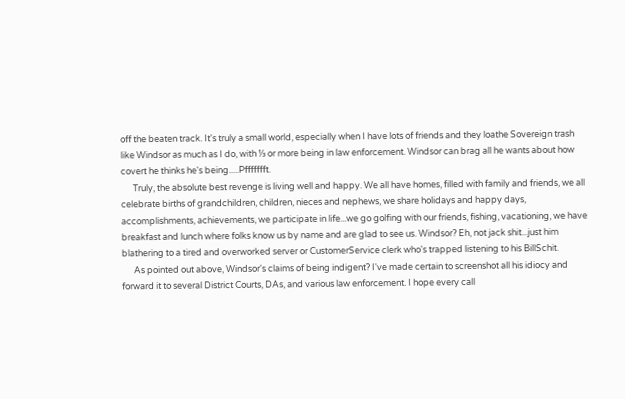off the beaten track. It's truly a small world, especially when I have lots of friends and they loathe Sovereign trash like Windsor as much as I do, with ⅓ or more being in law enforcement. Windsor can brag all he wants about how covert he thinks he's being.....Pffffffft.
      Truly, the absolute best revenge is living well and happy. We all have homes, filled with family and friends, we all celebrate births of grandchildren, children, nieces and nephews, we share holidays and happy days, accomplishments, achievements, we participate in life...we go golfing with our friends, fishing, vacationing, we have breakfast and lunch where folks know us by name and are glad to see us. Windsor? Eh, not jack shit...just him blathering to a tired and overworked server or CustomerService clerk who's trapped listening to his BillSchit.
      As pointed out above, Windsor's claims of being indigent? I've made certain to screenshot all his idiocy and forward it to several District Courts, DAs, and various law enforcement. I hope every call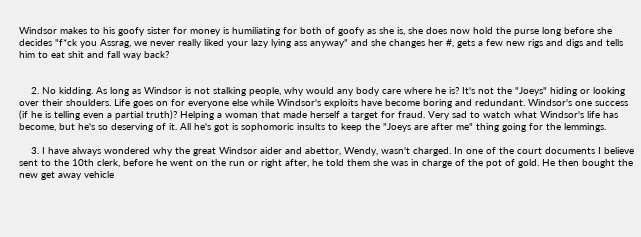Windsor makes to his goofy sister for money is humiliating for both of goofy as she is, she does now hold the purse long before she decides "f*ck you Assrag, we never really liked your lazy lying ass anyway" and she changes her #, gets a few new rigs and digs and tells him to eat shit and fall way back?


    2. No kidding. As long as Windsor is not stalking people, why would any body care where he is? It's not the "Joeys" hiding or looking over their shoulders. Life goes on for everyone else while Windsor's exploits have become boring and redundant. Windsor's one success (if he is telling even a partial truth)? Helping a woman that made herself a target for fraud. Very sad to watch what Windsor's life has become, but he's so deserving of it. All he's got is sophomoric insults to keep the "Joeys are after me" thing going for the lemmings.

    3. I have always wondered why the great Windsor aider and abettor, Wendy, wasn't charged. In one of the court documents I believe sent to the 10th clerk, before he went on the run or right after, he told them she was in charge of the pot of gold. He then bought the new get away vehicle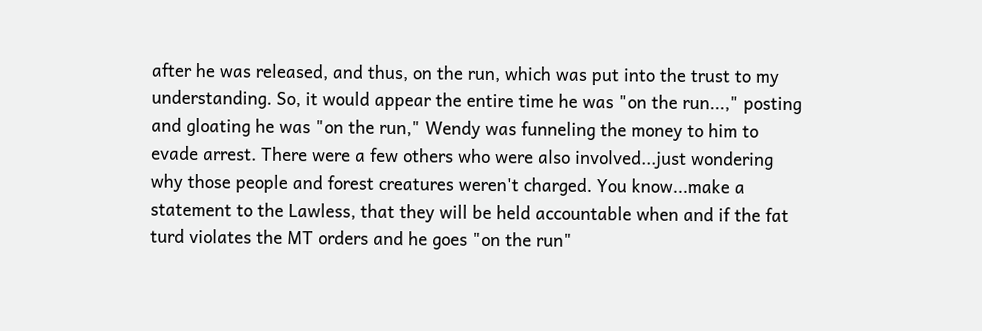after he was released, and thus, on the run, which was put into the trust to my understanding. So, it would appear the entire time he was "on the run...," posting and gloating he was "on the run," Wendy was funneling the money to him to evade arrest. There were a few others who were also involved...just wondering why those people and forest creatures weren't charged. You know...make a statement to the Lawless, that they will be held accountable when and if the fat turd violates the MT orders and he goes "on the run"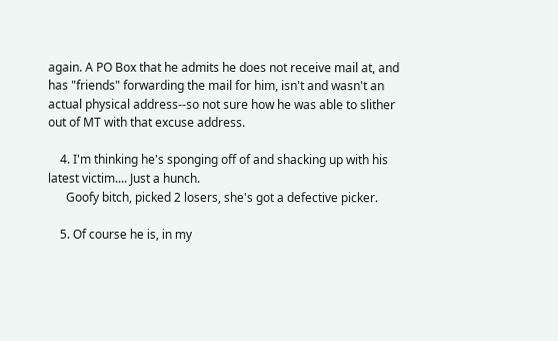again. A PO Box that he admits he does not receive mail at, and has "friends" forwarding the mail for him, isn't and wasn't an actual physical address--so not sure how he was able to slither out of MT with that excuse address.

    4. I'm thinking he's sponging off of and shacking up with his latest victim.... Just a hunch.
      Goofy bitch, picked 2 losers, she's got a defective picker.

    5. Of course he is, in my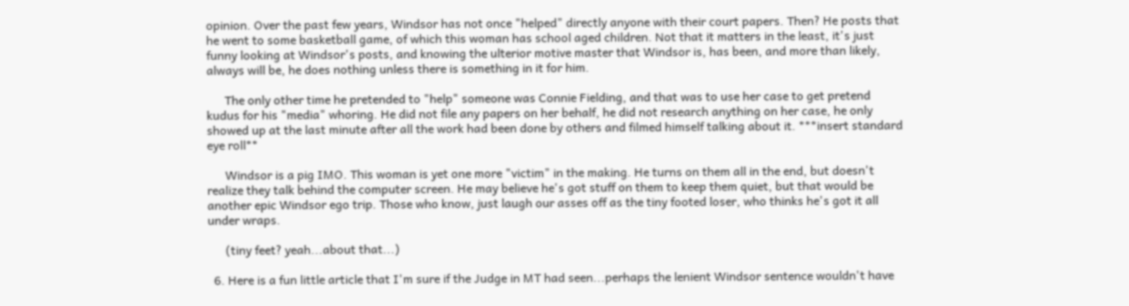opinion. Over the past few years, Windsor has not once "helped" directly anyone with their court papers. Then? He posts that he went to some basketball game, of which this woman has school aged children. Not that it matters in the least, it's just funny looking at Windsor's posts, and knowing the ulterior motive master that Windsor is, has been, and more than likely, always will be, he does nothing unless there is something in it for him.

      The only other time he pretended to "help" someone was Connie Fielding, and that was to use her case to get pretend kudus for his "media" whoring. He did not file any papers on her behalf, he did not research anything on her case, he only showed up at the last minute after all the work had been done by others and filmed himself talking about it. ***insert standard eye roll**

      Windsor is a pig IMO. This woman is yet one more "victim" in the making. He turns on them all in the end, but doesn't realize they talk behind the computer screen. He may believe he's got stuff on them to keep them quiet, but that would be another epic Windsor ego trip. Those who know, just laugh our asses off as the tiny footed loser, who thinks he's got it all under wraps.

      (tiny feet? yeah...about that...)

  6. Here is a fun little article that I'm sure if the Judge in MT had seen...perhaps the lenient Windsor sentence wouldn't have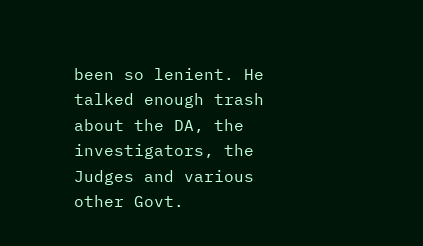been so lenient. He talked enough trash about the DA, the investigators, the Judges and various other Govt.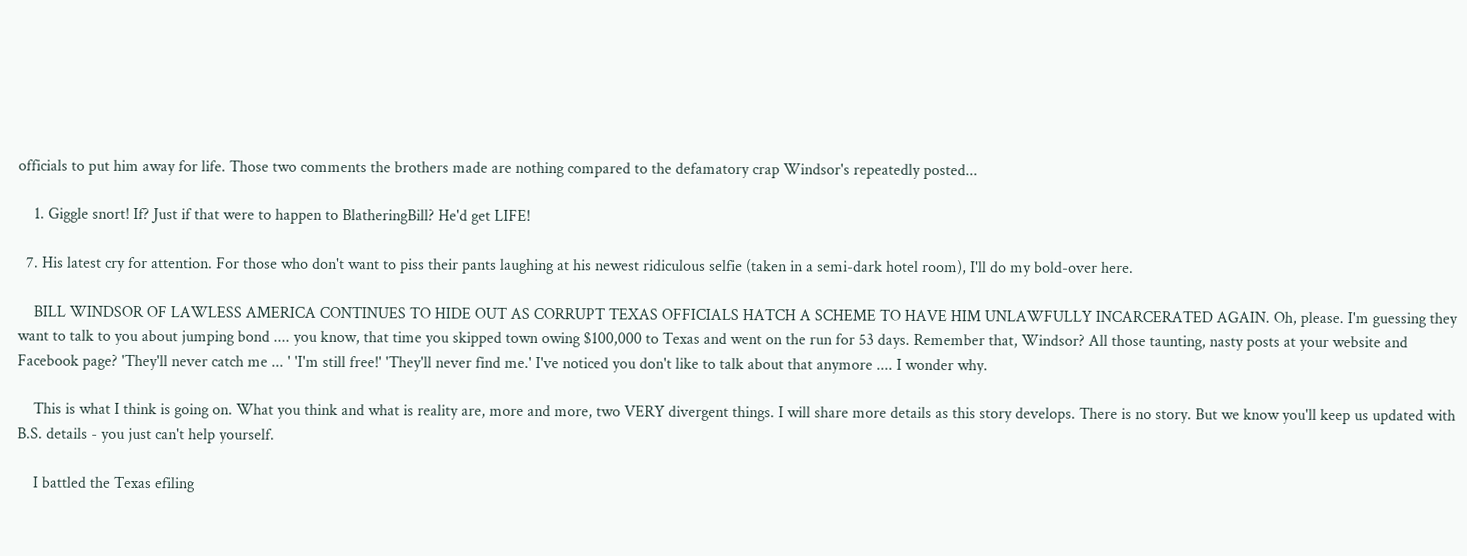officials to put him away for life. Those two comments the brothers made are nothing compared to the defamatory crap Windsor's repeatedly posted...

    1. Giggle snort! If? Just if that were to happen to BlatheringBill? He'd get LIFE!

  7. His latest cry for attention. For those who don't want to piss their pants laughing at his newest ridiculous selfie (taken in a semi-dark hotel room), I'll do my bold-over here.

    BILL WINDSOR OF LAWLESS AMERICA CONTINUES TO HIDE OUT AS CORRUPT TEXAS OFFICIALS HATCH A SCHEME TO HAVE HIM UNLAWFULLY INCARCERATED AGAIN. Oh, please. I'm guessing they want to talk to you about jumping bond .... you know, that time you skipped town owing $100,000 to Texas and went on the run for 53 days. Remember that, Windsor? All those taunting, nasty posts at your website and Facebook page? 'They'll never catch me ... ' 'I'm still free!' 'They'll never find me.' I've noticed you don't like to talk about that anymore .... I wonder why.

    This is what I think is going on. What you think and what is reality are, more and more, two VERY divergent things. I will share more details as this story develops. There is no story. But we know you'll keep us updated with B.S. details - you just can't help yourself.

    I battled the Texas efiling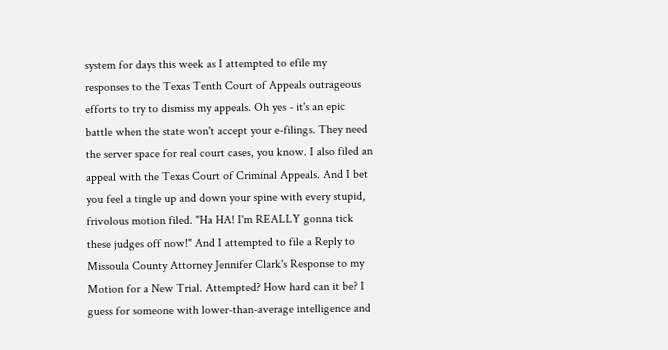system for days this week as I attempted to efile my responses to the Texas Tenth Court of Appeals outrageous efforts to try to dismiss my appeals. Oh yes - it's an epic battle when the state won't accept your e-filings. They need the server space for real court cases, you know. I also filed an appeal with the Texas Court of Criminal Appeals. And I bet you feel a tingle up and down your spine with every stupid, frivolous motion filed. "Ha HA! I'm REALLY gonna tick these judges off now!" And I attempted to file a Reply to Missoula County Attorney Jennifer Clark's Response to my Motion for a New Trial. Attempted? How hard can it be? I guess for someone with lower-than-average intelligence and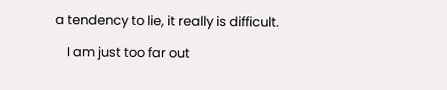a tendency to lie, it really is difficult.

    I am just too far out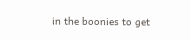in the boonies to get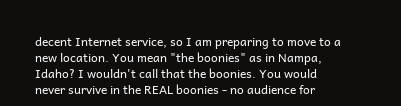decent Internet service, so I am preparing to move to a new location. You mean "the boonies" as in Nampa, Idaho? I wouldn't call that the boonies. You would never survive in the REAL boonies - no audience for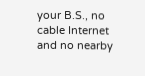your B.S., no cable Internet and no nearby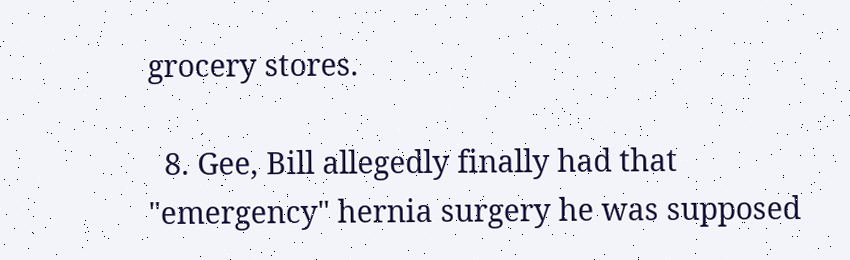grocery stores.

  8. Gee, Bill allegedly finally had that "emergency" hernia surgery he was supposed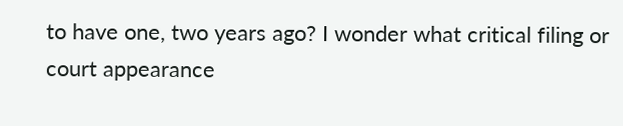to have one, two years ago? I wonder what critical filing or court appearance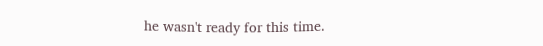he wasn't ready for this time.